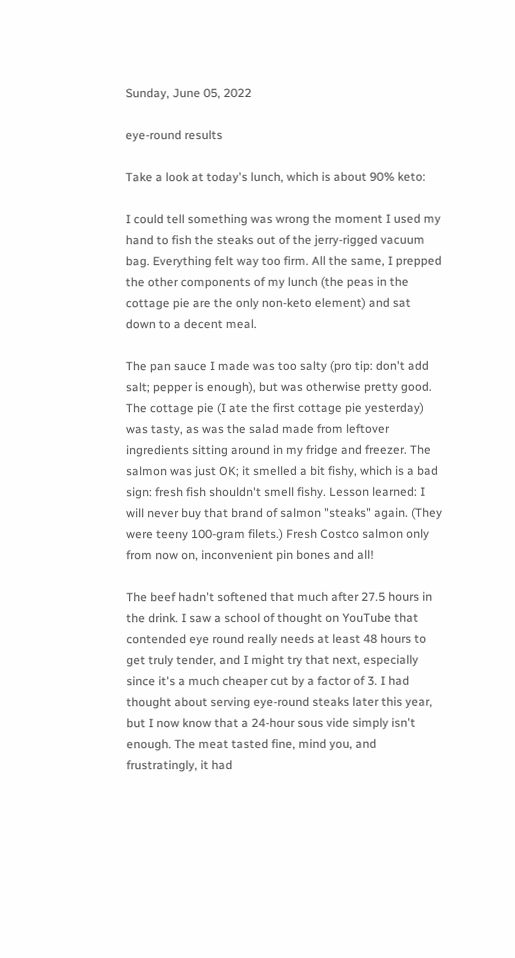Sunday, June 05, 2022

eye-round results

Take a look at today's lunch, which is about 90% keto:

I could tell something was wrong the moment I used my hand to fish the steaks out of the jerry-rigged vacuum bag. Everything felt way too firm. All the same, I prepped the other components of my lunch (the peas in the cottage pie are the only non-keto element) and sat down to a decent meal.

The pan sauce I made was too salty (pro tip: don't add salt; pepper is enough), but was otherwise pretty good. The cottage pie (I ate the first cottage pie yesterday) was tasty, as was the salad made from leftover ingredients sitting around in my fridge and freezer. The salmon was just OK; it smelled a bit fishy, which is a bad sign: fresh fish shouldn't smell fishy. Lesson learned: I will never buy that brand of salmon "steaks" again. (They were teeny 100-gram filets.) Fresh Costco salmon only from now on, inconvenient pin bones and all!

The beef hadn't softened that much after 27.5 hours in the drink. I saw a school of thought on YouTube that contended eye round really needs at least 48 hours to get truly tender, and I might try that next, especially since it's a much cheaper cut by a factor of 3. I had thought about serving eye-round steaks later this year, but I now know that a 24-hour sous vide simply isn't enough. The meat tasted fine, mind you, and frustratingly, it had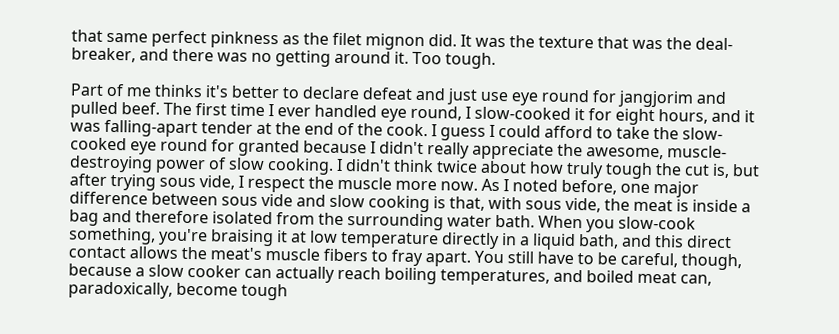that same perfect pinkness as the filet mignon did. It was the texture that was the deal-breaker, and there was no getting around it. Too tough.

Part of me thinks it's better to declare defeat and just use eye round for jangjorim and pulled beef. The first time I ever handled eye round, I slow-cooked it for eight hours, and it was falling-apart tender at the end of the cook. I guess I could afford to take the slow-cooked eye round for granted because I didn't really appreciate the awesome, muscle-destroying power of slow cooking. I didn't think twice about how truly tough the cut is, but after trying sous vide, I respect the muscle more now. As I noted before, one major difference between sous vide and slow cooking is that, with sous vide, the meat is inside a bag and therefore isolated from the surrounding water bath. When you slow-cook something, you're braising it at low temperature directly in a liquid bath, and this direct contact allows the meat's muscle fibers to fray apart. You still have to be careful, though, because a slow cooker can actually reach boiling temperatures, and boiled meat can, paradoxically, become tough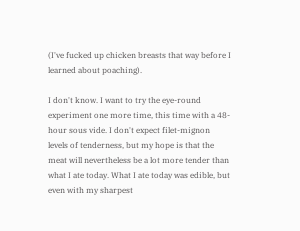(I've fucked up chicken breasts that way before I learned about poaching).

I don't know. I want to try the eye-round experiment one more time, this time with a 48-hour sous vide. I don't expect filet-mignon levels of tenderness, but my hope is that the meat will nevertheless be a lot more tender than what I ate today. What I ate today was edible, but even with my sharpest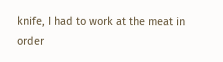knife, I had to work at the meat in order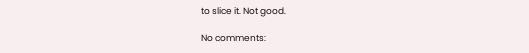to slice it. Not good.

No comments: